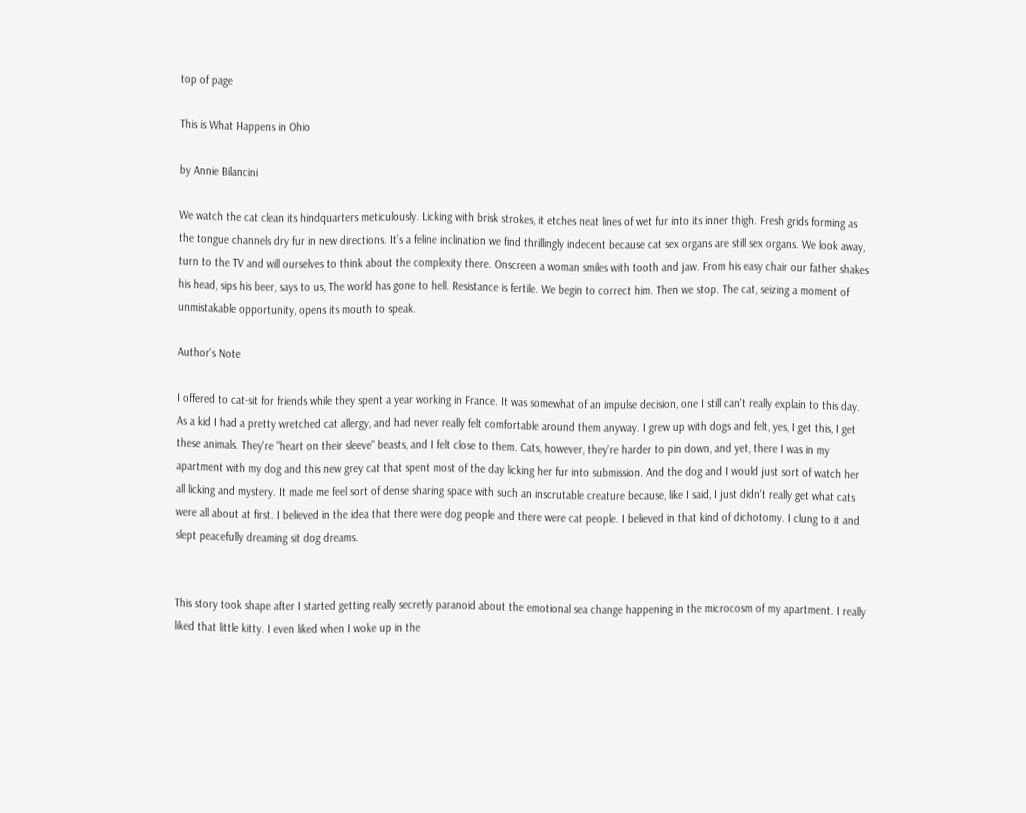top of page

This is What Happens in Ohio

by Annie Bilancini

We watch the cat clean its hindquarters meticulously. Licking with brisk strokes, it etches neat lines of wet fur into its inner thigh. Fresh grids forming as the tongue channels dry fur in new directions. It’s a feline inclination we find thrillingly indecent because cat sex organs are still sex organs. We look away, turn to the TV and will ourselves to think about the complexity there. Onscreen a woman smiles with tooth and jaw. From his easy chair our father shakes his head, sips his beer, says to us, The world has gone to hell. Resistance is fertile. We begin to correct him. Then we stop. The cat, seizing a moment of unmistakable opportunity, opens its mouth to speak.

Author's Note

I offered to cat-sit for friends while they spent a year working in France. It was somewhat of an impulse decision, one I still can't really explain to this day. As a kid I had a pretty wretched cat allergy, and had never really felt comfortable around them anyway. I grew up with dogs and felt, yes, I get this, I get these animals. They're "heart on their sleeve" beasts, and I felt close to them. Cats, however, they're harder to pin down, and yet, there I was in my apartment with my dog and this new grey cat that spent most of the day licking her fur into submission. And the dog and I would just sort of watch her all licking and mystery. It made me feel sort of dense sharing space with such an inscrutable creature because, like I said, I just didn't really get what cats were all about at first. I believed in the idea that there were dog people and there were cat people. I believed in that kind of dichotomy. I clung to it and slept peacefully dreaming sit dog dreams.


This story took shape after I started getting really secretly paranoid about the emotional sea change happening in the microcosm of my apartment. I really liked that little kitty. I even liked when I woke up in the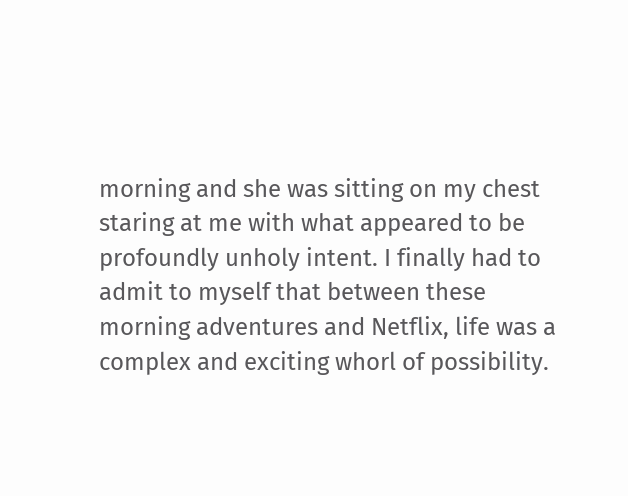morning and she was sitting on my chest staring at me with what appeared to be profoundly unholy intent. I finally had to admit to myself that between these morning adventures and Netflix, life was a complex and exciting whorl of possibility.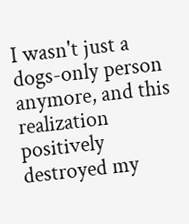I wasn't just a dogs-only person anymore, and this realization positively destroyed my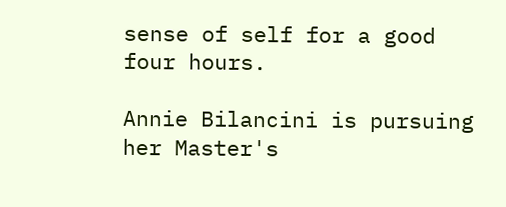sense of self for a good four hours.

Annie Bilancini is pursuing her Master's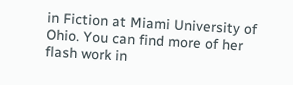in Fiction at Miami University of Ohio. You can find more of her flash work in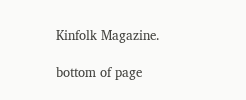Kinfolk Magazine.

bottom of page